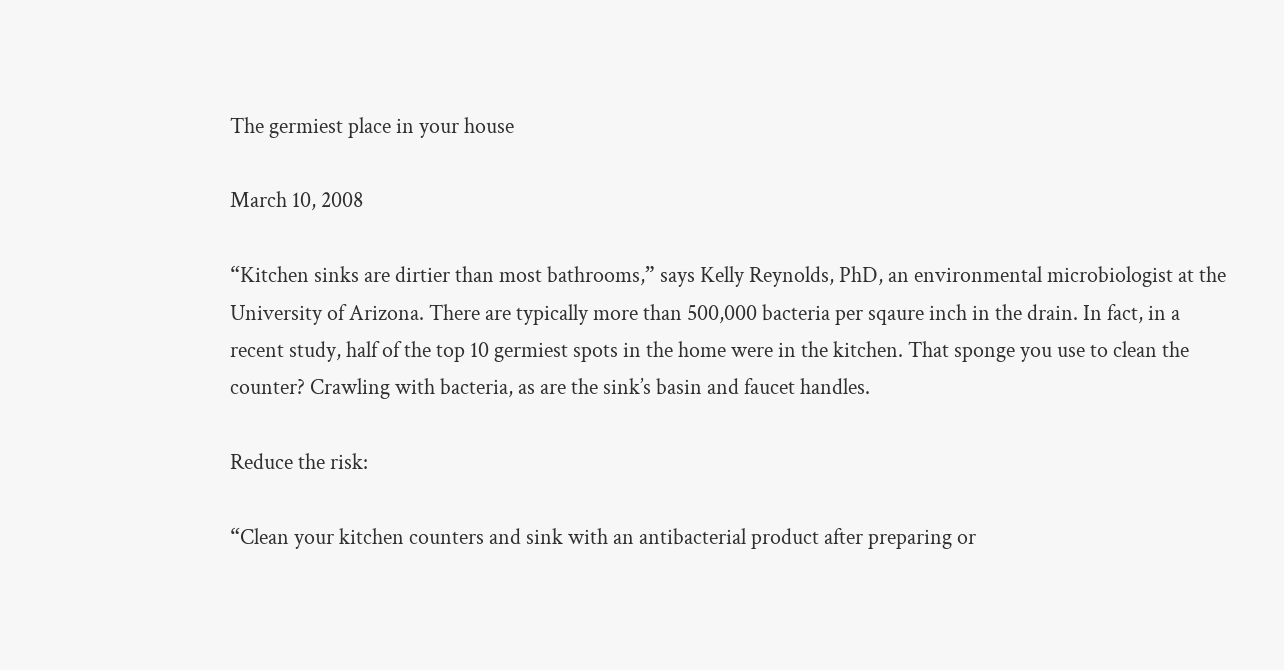The germiest place in your house

March 10, 2008

“Kitchen sinks are dirtier than most bathrooms,” says Kelly Reynolds, PhD, an environmental microbiologist at the University of Arizona. There are typically more than 500,000 bacteria per sqaure inch in the drain. In fact, in a recent study, half of the top 10 germiest spots in the home were in the kitchen. That sponge you use to clean the counter? Crawling with bacteria, as are the sink’s basin and faucet handles.

Reduce the risk:

“Clean your kitchen counters and sink with an antibacterial product after preparing or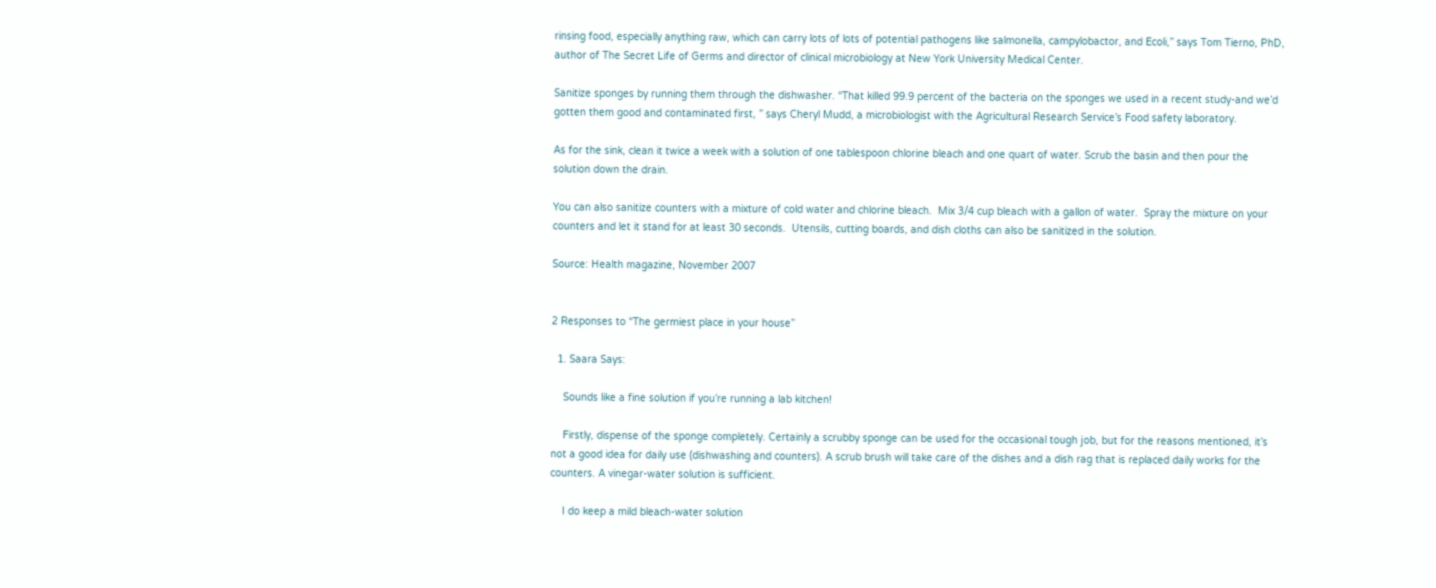rinsing food, especially anything raw, which can carry lots of lots of potential pathogens like salmonella, campylobactor, and Ecoli,” says Tom Tierno, PhD, author of The Secret Life of Germs and director of clinical microbiology at New York University Medical Center.

Sanitize sponges by running them through the dishwasher. “That killed 99.9 percent of the bacteria on the sponges we used in a recent study-and we’d gotten them good and contaminated first, ” says Cheryl Mudd, a microbiologist with the Agricultural Research Service’s Food safety laboratory.

As for the sink, clean it twice a week with a solution of one tablespoon chlorine bleach and one quart of water. Scrub the basin and then pour the solution down the drain.

You can also sanitize counters with a mixture of cold water and chlorine bleach.  Mix 3/4 cup bleach with a gallon of water.  Spray the mixture on your counters and let it stand for at least 30 seconds.  Utensils, cutting boards, and dish cloths can also be sanitized in the solution.

Source: Health magazine, November 2007


2 Responses to “The germiest place in your house”

  1. Saara Says:

    Sounds like a fine solution if you’re running a lab kitchen!

    Firstly, dispense of the sponge completely. Certainly a scrubby sponge can be used for the occasional tough job, but for the reasons mentioned, it’s not a good idea for daily use (dishwashing and counters). A scrub brush will take care of the dishes and a dish rag that is replaced daily works for the counters. A vinegar-water solution is sufficient.

    I do keep a mild bleach-water solution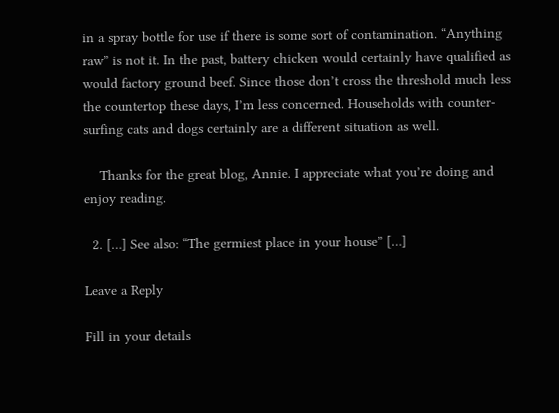in a spray bottle for use if there is some sort of contamination. “Anything raw” is not it. In the past, battery chicken would certainly have qualified as would factory ground beef. Since those don’t cross the threshold much less the countertop these days, I’m less concerned. Households with counter-surfing cats and dogs certainly are a different situation as well.

    Thanks for the great blog, Annie. I appreciate what you’re doing and enjoy reading.

  2. […] See also: “The germiest place in your house” […]

Leave a Reply

Fill in your details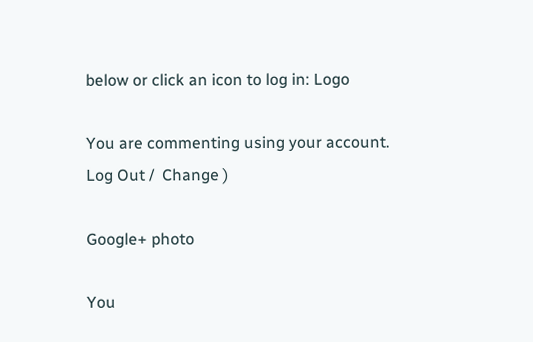below or click an icon to log in: Logo

You are commenting using your account. Log Out /  Change )

Google+ photo

You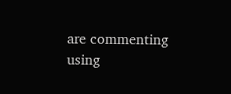are commenting using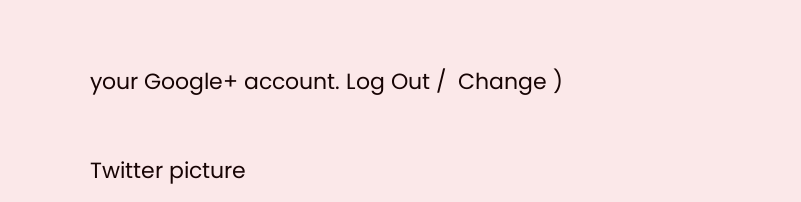your Google+ account. Log Out /  Change )

Twitter picture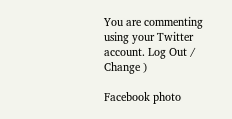You are commenting using your Twitter account. Log Out /  Change )

Facebook photo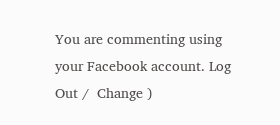You are commenting using your Facebook account. Log Out /  Change )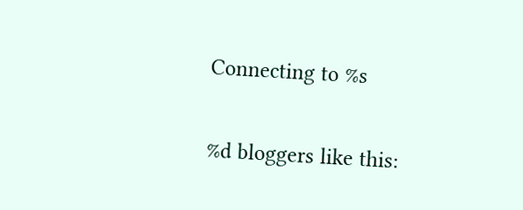Connecting to %s

%d bloggers like this: